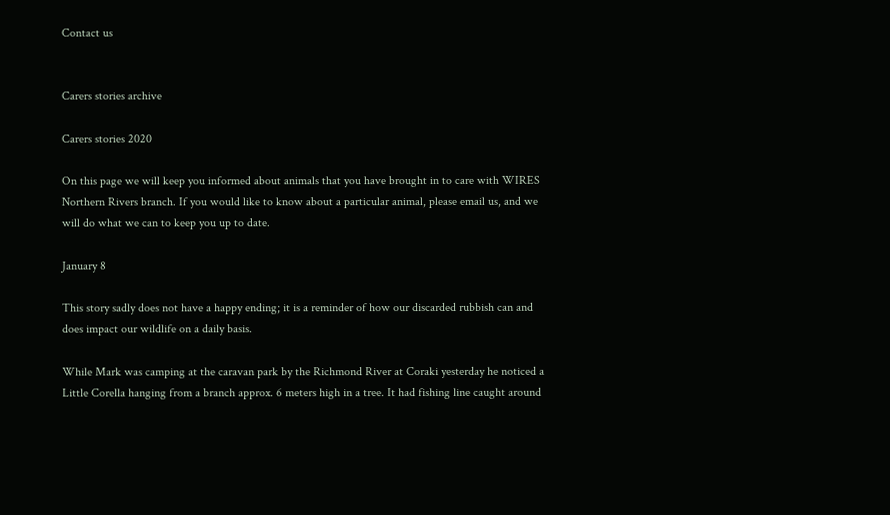Contact us


Carers stories archive

Carers stories 2020

On this page we will keep you informed about animals that you have brought in to care with WIRES Northern Rivers branch. If you would like to know about a particular animal, please email us, and we will do what we can to keep you up to date.

January 8

This story sadly does not have a happy ending; it is a reminder of how our discarded rubbish can and does impact our wildlife on a daily basis.

While Mark was camping at the caravan park by the Richmond River at Coraki yesterday he noticed a Little Corella hanging from a branch approx. 6 meters high in a tree. It had fishing line caught around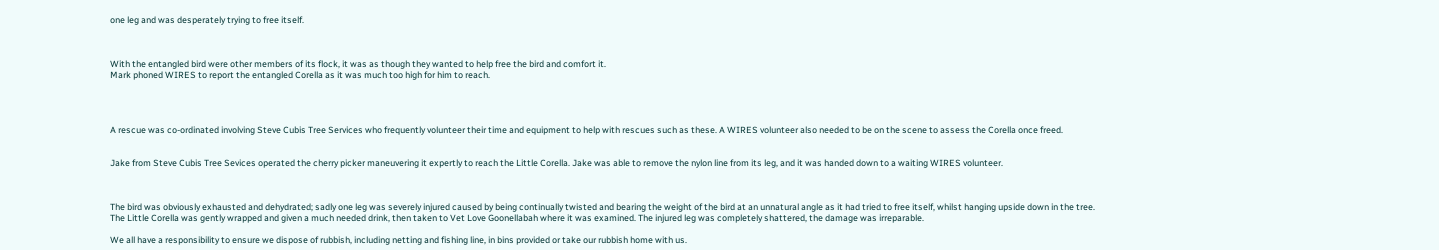one leg and was desperately trying to free itself.



With the entangled bird were other members of its flock, it was as though they wanted to help free the bird and comfort it.
Mark phoned WIRES to report the entangled Corella as it was much too high for him to reach.




A rescue was co-ordinated involving Steve Cubis Tree Services who frequently volunteer their time and equipment to help with rescues such as these. A WIRES volunteer also needed to be on the scene to assess the Corella once freed.


Jake from Steve Cubis Tree Sevices operated the cherry picker maneuvering it expertly to reach the Little Corella. Jake was able to remove the nylon line from its leg, and it was handed down to a waiting WIRES volunteer.



The bird was obviously exhausted and dehydrated; sadly one leg was severely injured caused by being continually twisted and bearing the weight of the bird at an unnatural angle as it had tried to free itself, whilst hanging upside down in the tree.
The Little Corella was gently wrapped and given a much needed drink, then taken to Vet Love Goonellabah where it was examined. The injured leg was completely shattered, the damage was irreparable.

We all have a responsibility to ensure we dispose of rubbish, including netting and fishing line, in bins provided or take our rubbish home with us.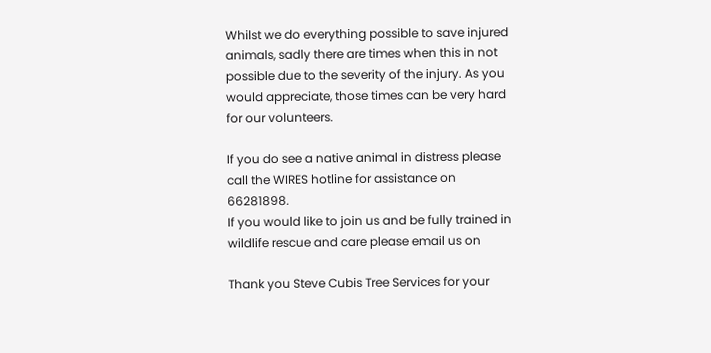Whilst we do everything possible to save injured animals, sadly there are times when this in not possible due to the severity of the injury. As you would appreciate, those times can be very hard for our volunteers.

If you do see a native animal in distress please call the WIRES hotline for assistance on 66281898.
If you would like to join us and be fully trained in wildlife rescue and care please email us on

Thank you Steve Cubis Tree Services for your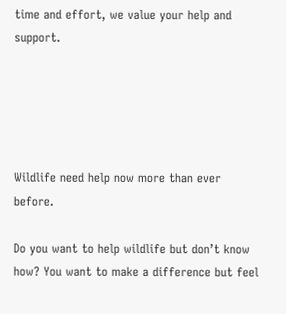time and effort, we value your help and support.





Wildlife need help now more than ever before.

Do you want to help wildlife but don’t know how? You want to make a difference but feel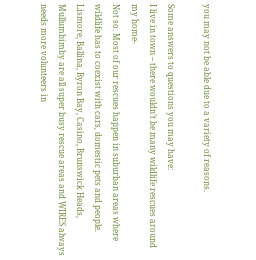you may not be able due to a variety of reasons.

Some answers to questions you may have:
I live in town – there wouldn’t be many wildlife rescues around my home-
Not so. Most of our rescues happen in suburban areas where wildlife has to coexist with cars, domestic pets and people. Lismore, Ballina, Byron Bay, Casino, Brunswick Heads, Mullumbimby are all super busy rescue areas and WIRES always needs more volunteers in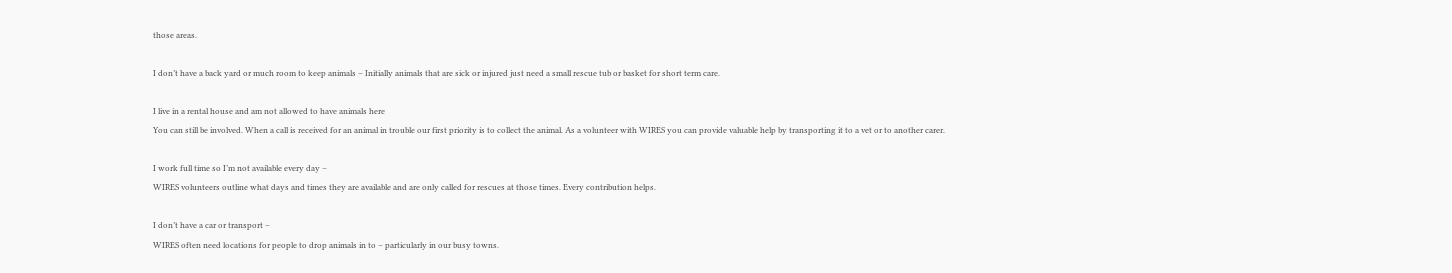those areas.

I don’t have a back yard or much room to keep animals – Initially animals that are sick or injured just need a small rescue tub or basket for short term care.

I live in a rental house and am not allowed to have animals here
You can still be involved. When a call is received for an animal in trouble our first priority is to collect the animal. As a volunteer with WIRES you can provide valuable help by transporting it to a vet or to another carer.

I work full time so I’m not available every day –
WIRES volunteers outline what days and times they are available and are only called for rescues at those times. Every contribution helps.

I don’t have a car or transport –
WIRES often need locations for people to drop animals in to – particularly in our busy towns.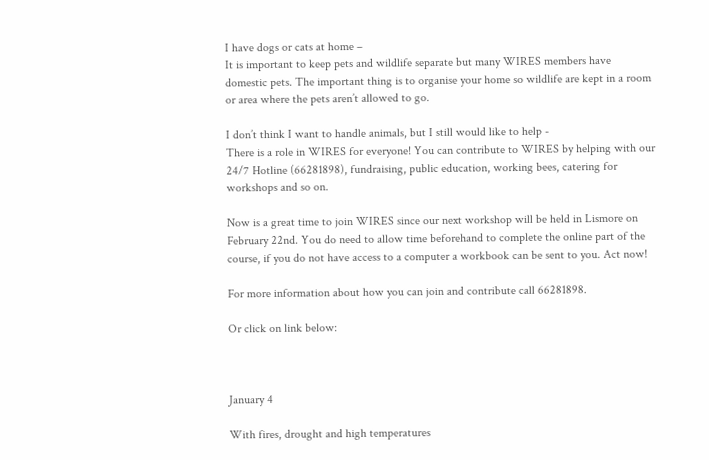I have dogs or cats at home –
It is important to keep pets and wildlife separate but many WIRES members have domestic pets. The important thing is to organise your home so wildlife are kept in a room or area where the pets aren’t allowed to go.

I don’t think I want to handle animals, but I still would like to help -
There is a role in WIRES for everyone! You can contribute to WIRES by helping with our 24/7 Hotline (66281898), fundraising, public education, working bees, catering for workshops and so on.

Now is a great time to join WIRES since our next workshop will be held in Lismore on February 22nd. You do need to allow time beforehand to complete the online part of the course, if you do not have access to a computer a workbook can be sent to you. Act now!

For more information about how you can join and contribute call 66281898.

Or click on link below:



January 4

With fires, drought and high temperatures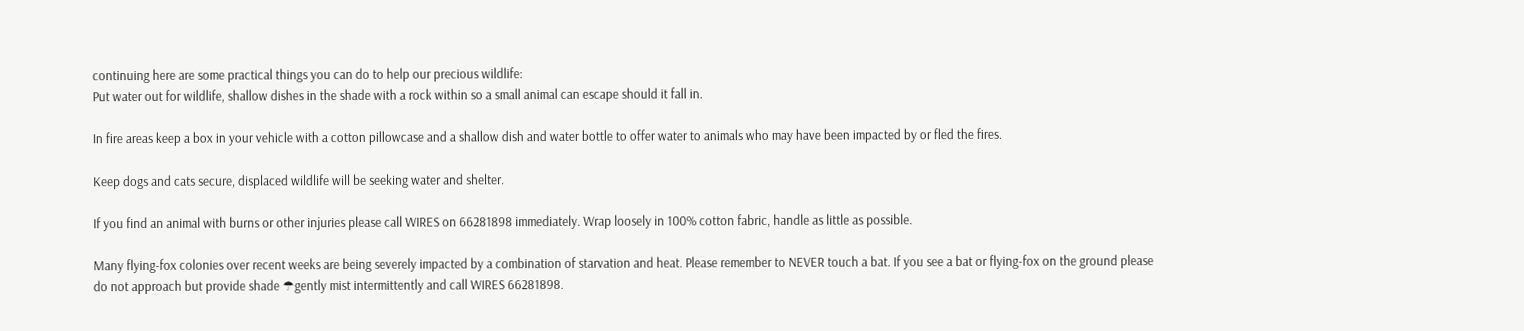continuing here are some practical things you can do to help our precious wildlife:
Put water out for wildlife, shallow dishes in the shade with a rock within so a small animal can escape should it fall in.

In fire areas keep a box in your vehicle with a cotton pillowcase and a shallow dish and water bottle to offer water to animals who may have been impacted by or fled the fires.

Keep dogs and cats secure, displaced wildlife will be seeking water and shelter.

If you find an animal with burns or other injuries please call WIRES on 66281898 immediately. Wrap loosely in 100% cotton fabric, handle as little as possible.

Many flying-fox colonies over recent weeks are being severely impacted by a combination of starvation and heat. Please remember to NEVER touch a bat. If you see a bat or flying-fox on the ground please do not approach but provide shade ☂gently mist intermittently and call WIRES 66281898.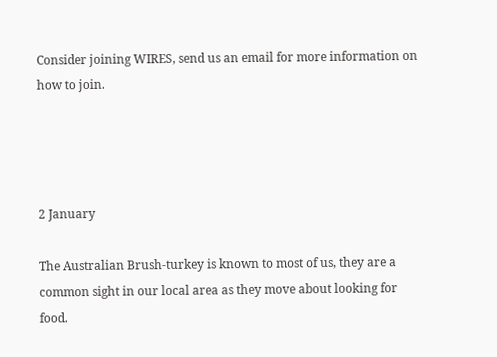Consider joining WIRES, send us an email for more information on how to join.




2 January

The Australian Brush-turkey is known to most of us, they are a common sight in our local area as they move about looking for food.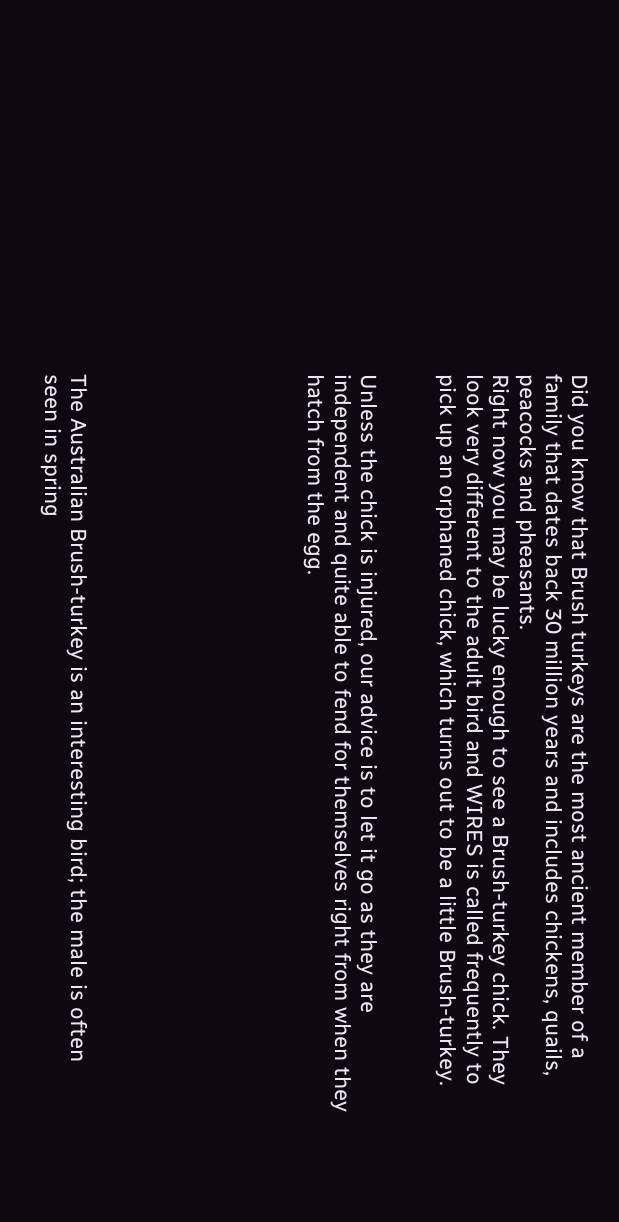Did you know that Brush turkeys are the most ancient member of a family that dates back 30 million years and includes chickens, quails, peacocks and pheasants.
Right now you may be lucky enough to see a Brush-turkey chick. They look very different to the adult bird and WIRES is called frequently to pick up an orphaned chick, which turns out to be a little Brush-turkey.


Unless the chick is injured, our advice is to let it go as they are independent and quite able to fend for themselves right from when they hatch from the egg.








The Australian Brush-turkey is an interesting bird; the male is often seen in spring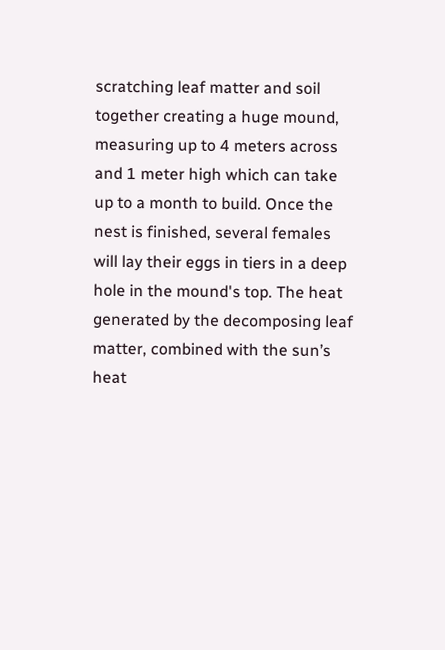scratching leaf matter and soil together creating a huge mound, measuring up to 4 meters across and 1 meter high which can take up to a month to build. Once the nest is finished, several females will lay their eggs in tiers in a deep hole in the mound's top. The heat generated by the decomposing leaf matter, combined with the sun’s heat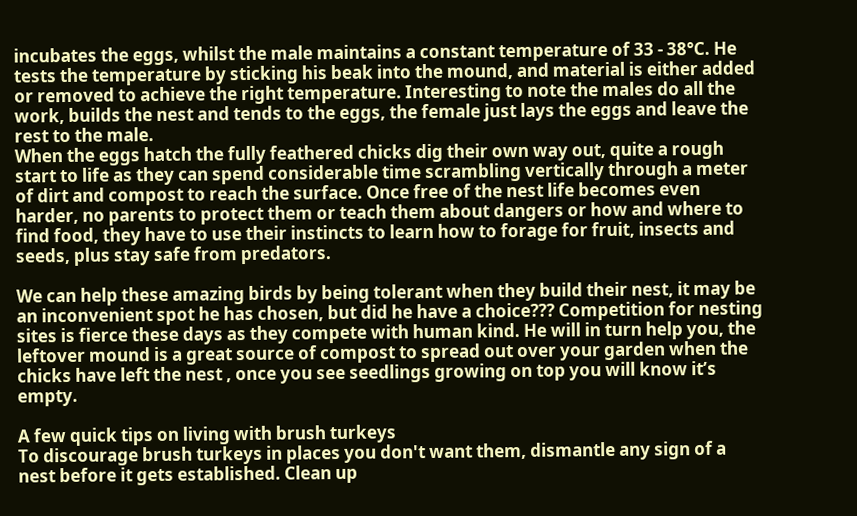incubates the eggs, whilst the male maintains a constant temperature of 33 - 38°C. He tests the temperature by sticking his beak into the mound, and material is either added or removed to achieve the right temperature. Interesting to note the males do all the work, builds the nest and tends to the eggs, the female just lays the eggs and leave the rest to the male.
When the eggs hatch the fully feathered chicks dig their own way out, quite a rough start to life as they can spend considerable time scrambling vertically through a meter of dirt and compost to reach the surface. Once free of the nest life becomes even harder, no parents to protect them or teach them about dangers or how and where to find food, they have to use their instincts to learn how to forage for fruit, insects and seeds, plus stay safe from predators.

We can help these amazing birds by being tolerant when they build their nest, it may be an inconvenient spot he has chosen, but did he have a choice??? Competition for nesting sites is fierce these days as they compete with human kind. He will in turn help you, the leftover mound is a great source of compost to spread out over your garden when the chicks have left the nest , once you see seedlings growing on top you will know it’s empty.

A few quick tips on living with brush turkeys
To discourage brush turkeys in places you don't want them, dismantle any sign of a nest before it gets established. Clean up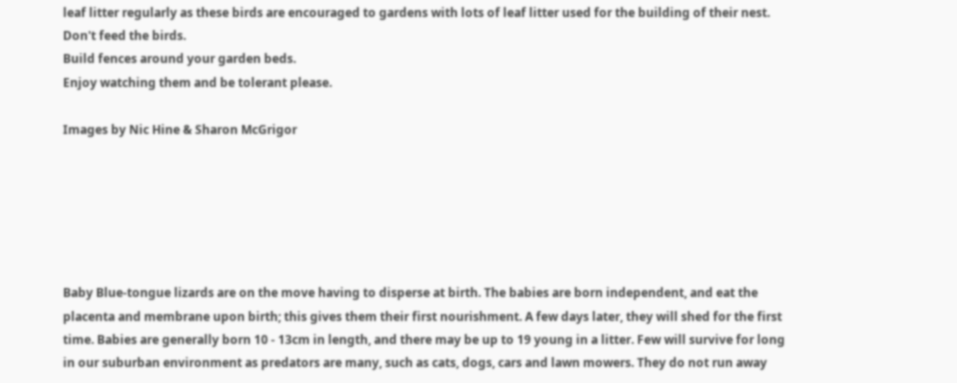leaf litter regularly as these birds are encouraged to gardens with lots of leaf litter used for the building of their nest.
Don't feed the birds.
Build fences around your garden beds.
Enjoy watching them and be tolerant please.

Images by Nic Hine & Sharon McGrigor






Baby Blue-tongue lizards are on the move having to disperse at birth. The babies are born independent, and eat the placenta and membrane upon birth; this gives them their first nourishment. A few days later, they will shed for the first time. Babies are generally born 10 - 13cm in length, and there may be up to 19 young in a litter. Few will survive for long in our suburban environment as predators are many, such as cats, dogs, cars and lawn mowers. They do not run away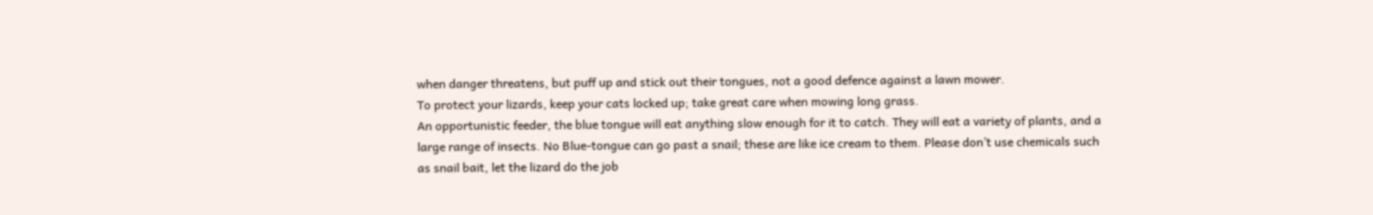when danger threatens, but puff up and stick out their tongues, not a good defence against a lawn mower.
To protect your lizards, keep your cats locked up; take great care when mowing long grass.
An opportunistic feeder, the blue tongue will eat anything slow enough for it to catch. They will eat a variety of plants, and a large range of insects. No Blue-tongue can go past a snail; these are like ice cream to them. Please don’t use chemicals such as snail bait, let the lizard do the job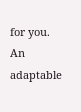for you.
An adaptable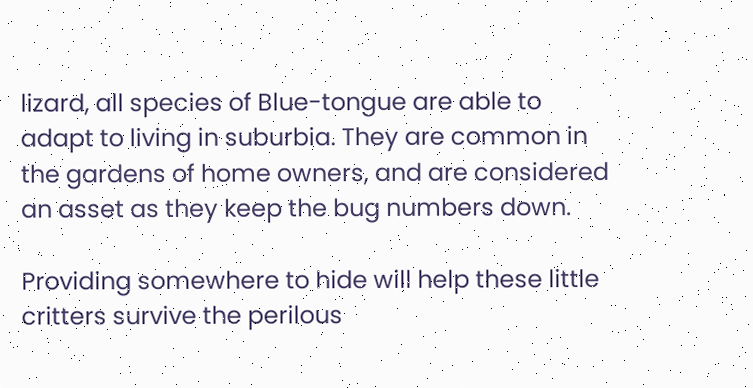lizard, all species of Blue-tongue are able to adapt to living in suburbia. They are common in the gardens of home owners, and are considered an asset as they keep the bug numbers down.

Providing somewhere to hide will help these little critters survive the perilous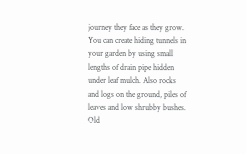journey they face as they grow. You can create hiding tunnels in your garden by using small lengths of drain pipe hidden under leaf mulch. Also rocks and logs on the ground, piles of leaves and low shrubby bushes. Old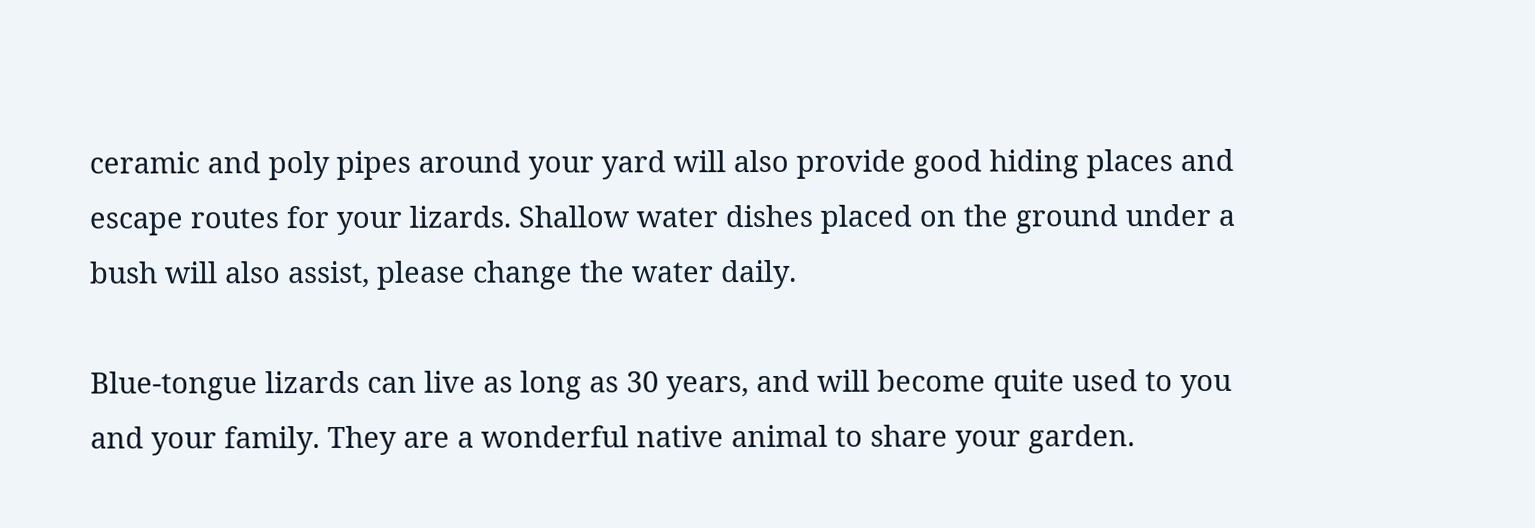ceramic and poly pipes around your yard will also provide good hiding places and escape routes for your lizards. Shallow water dishes placed on the ground under a bush will also assist, please change the water daily.

Blue-tongue lizards can live as long as 30 years, and will become quite used to you and your family. They are a wonderful native animal to share your garden.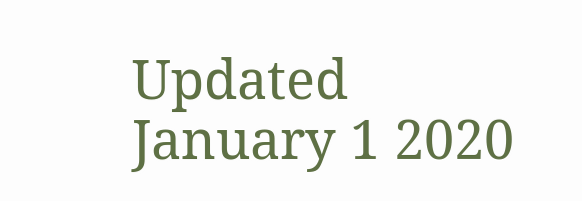Updated January 1 2020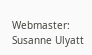Webmaster: Susanne Ulyatt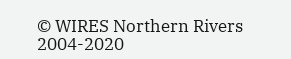© WIRES Northern Rivers 2004-2020